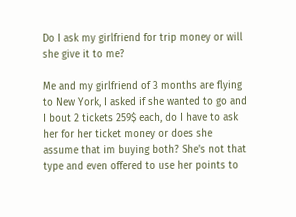Do I ask my girlfriend for trip money or will she give it to me?

Me and my girlfriend of 3 months are flying to New York, I asked if she wanted to go and I bout 2 tickets 259$ each, do I have to ask her for her ticket money or does she assume that im buying both? She's not that type and even offered to use her points to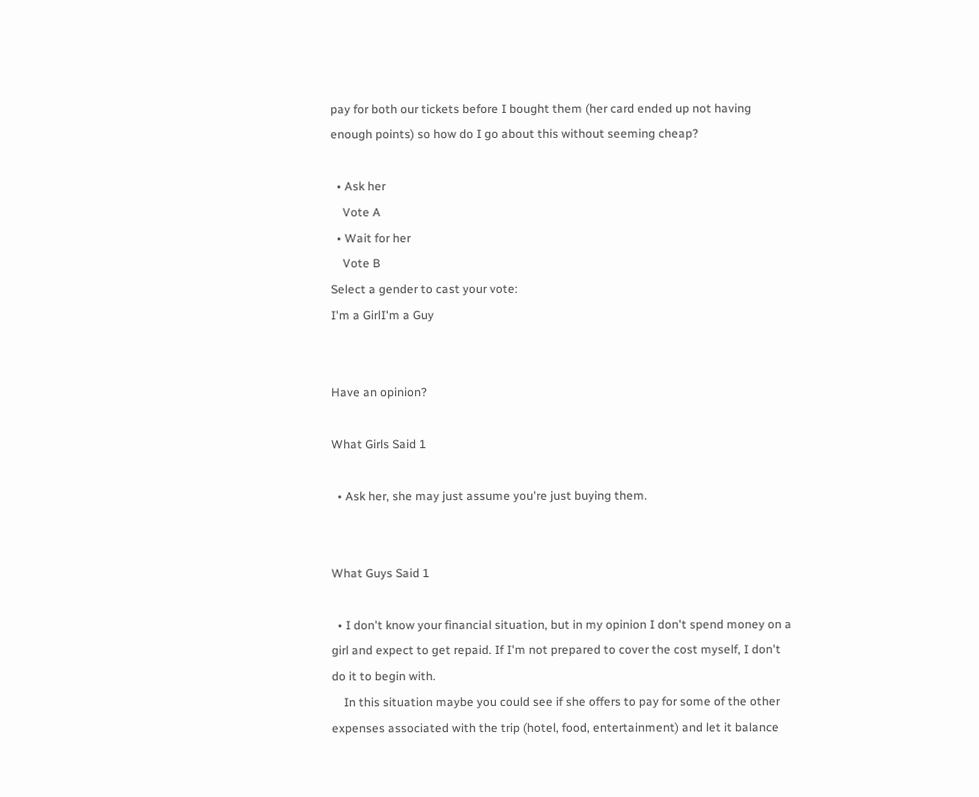pay for both our tickets before I bought them (her card ended up not having enough points) so how do I go about this without seeming cheap?

  • Ask her
    Vote A
  • Wait for her
    Vote B
Select a gender to cast your vote:
I'm a GirlI'm a Guy


Have an opinion?

What Girls Said 1

  • Ask her, she may just assume you're just buying them.


What Guys Said 1

  • I don't know your financial situation, but in my opinion I don't spend money on a girl and expect to get repaid. If I'm not prepared to cover the cost myself, I don't do it to begin with.
    In this situation maybe you could see if she offers to pay for some of the other expenses associated with the trip (hotel, food, entertainment) and let it balance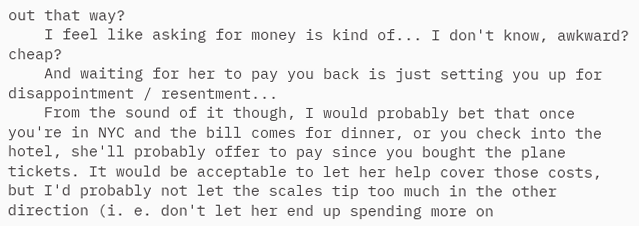out that way?
    I feel like asking for money is kind of... I don't know, awkward? cheap?
    And waiting for her to pay you back is just setting you up for disappointment / resentment...
    From the sound of it though, I would probably bet that once you're in NYC and the bill comes for dinner, or you check into the hotel, she'll probably offer to pay since you bought the plane tickets. It would be acceptable to let her help cover those costs, but I'd probably not let the scales tip too much in the other direction (i. e. don't let her end up spending more on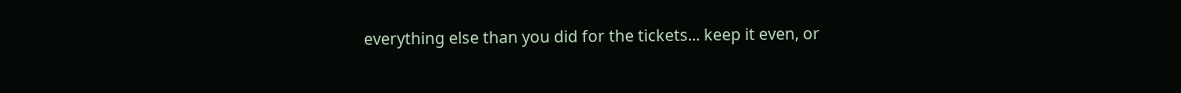everything else than you did for the tickets... keep it even, or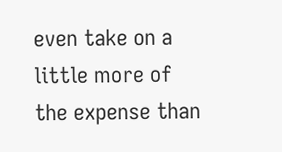even take on a little more of the expense than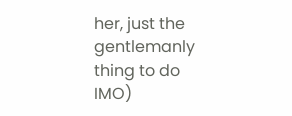her, just the gentlemanly thing to do IMO)